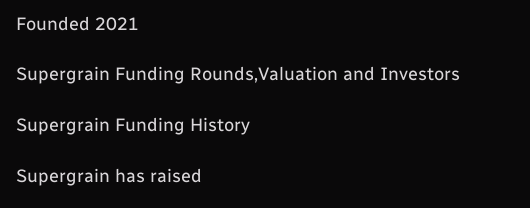Founded 2021

Supergrain Funding Rounds,Valuation and Investors

Supergrain Funding History

Supergrain has raised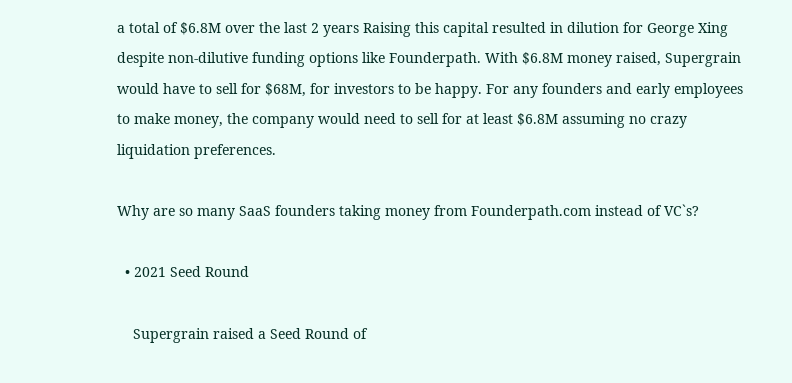a total of $6.8M over the last 2 years Raising this capital resulted in dilution for George Xing despite non-dilutive funding options like Founderpath. With $6.8M money raised, Supergrain would have to sell for $68M, for investors to be happy. For any founders and early employees to make money, the company would need to sell for at least $6.8M assuming no crazy liquidation preferences.

Why are so many SaaS founders taking money from Founderpath.com instead of VC`s?

  • 2021 Seed Round

    Supergrain raised a Seed Round of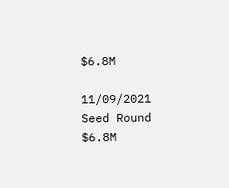$6.8M

11/09/2021 Seed Round $6.8M